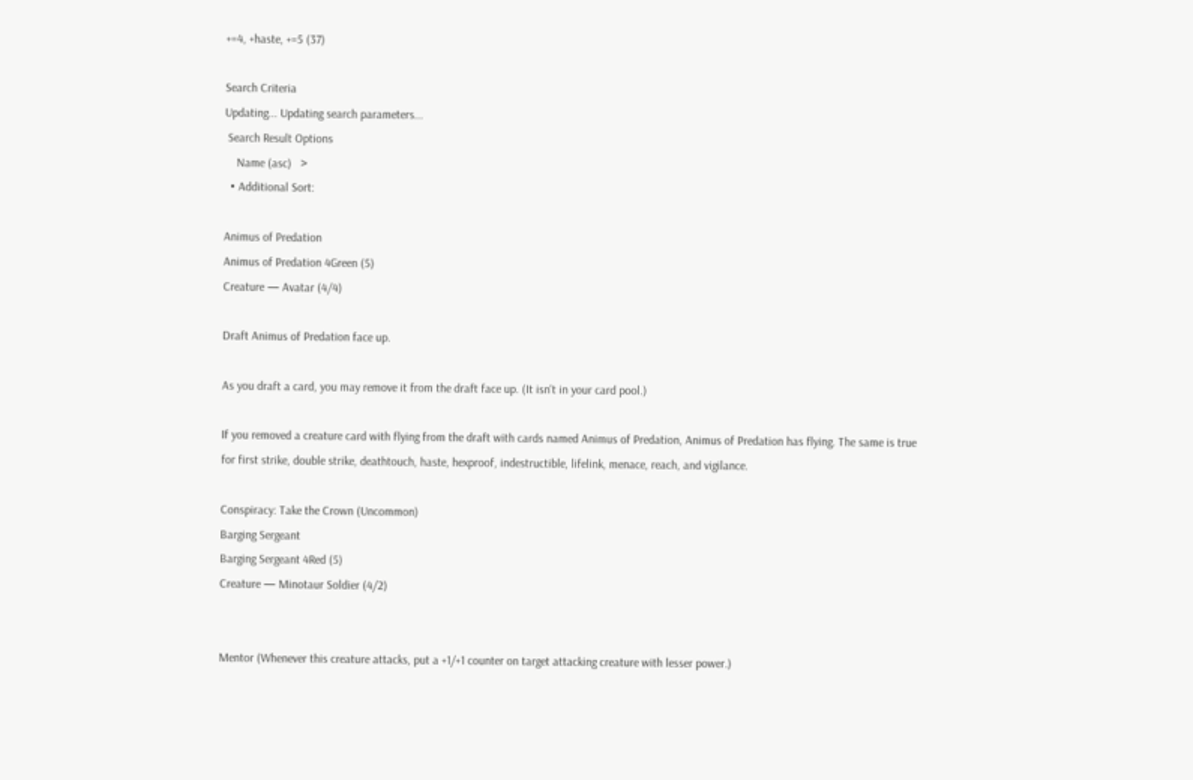+=4, +haste, +=5 (37)

Search Criteria
Updating... Updating search parameters...
 Search Result Options
    Name (asc)   >
  • Additional Sort:

Animus of Predation
Animus of Predation 4Green (5)
Creature — Avatar (4/4)

Draft Animus of Predation face up.

As you draft a card, you may remove it from the draft face up. (It isn't in your card pool.)

If you removed a creature card with flying from the draft with cards named Animus of Predation, Animus of Predation has flying. The same is true for first strike, double strike, deathtouch, haste, hexproof, indestructible, lifelink, menace, reach, and vigilance.

Conspiracy: Take the Crown (Uncommon)
Barging Sergeant
Barging Sergeant 4Red (5)
Creature — Minotaur Soldier (4/2)


Mentor (Whenever this creature attacks, put a +1/+1 counter on target attacking creature with lesser power.)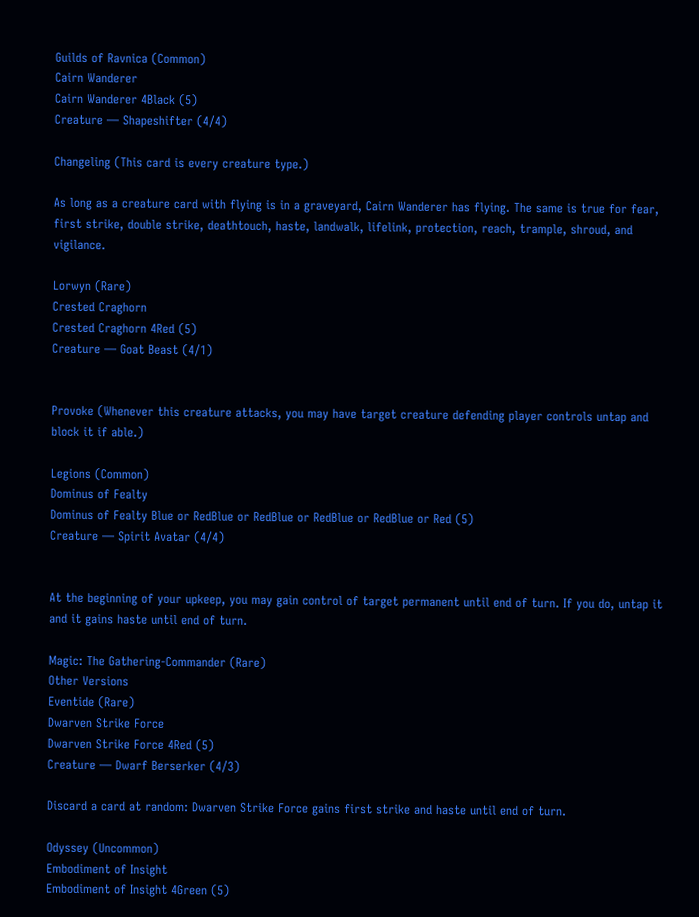Guilds of Ravnica (Common)
Cairn Wanderer
Cairn Wanderer 4Black (5)
Creature — Shapeshifter (4/4)

Changeling (This card is every creature type.)

As long as a creature card with flying is in a graveyard, Cairn Wanderer has flying. The same is true for fear, first strike, double strike, deathtouch, haste, landwalk, lifelink, protection, reach, trample, shroud, and vigilance.

Lorwyn (Rare)
Crested Craghorn
Crested Craghorn 4Red (5)
Creature — Goat Beast (4/1)


Provoke (Whenever this creature attacks, you may have target creature defending player controls untap and block it if able.)

Legions (Common)
Dominus of Fealty
Dominus of Fealty Blue or RedBlue or RedBlue or RedBlue or RedBlue or Red (5)
Creature — Spirit Avatar (4/4)


At the beginning of your upkeep, you may gain control of target permanent until end of turn. If you do, untap it and it gains haste until end of turn.

Magic: The Gathering-Commander (Rare)
Other Versions
Eventide (Rare)
Dwarven Strike Force
Dwarven Strike Force 4Red (5)
Creature — Dwarf Berserker (4/3)

Discard a card at random: Dwarven Strike Force gains first strike and haste until end of turn.

Odyssey (Uncommon)
Embodiment of Insight
Embodiment of Insight 4Green (5)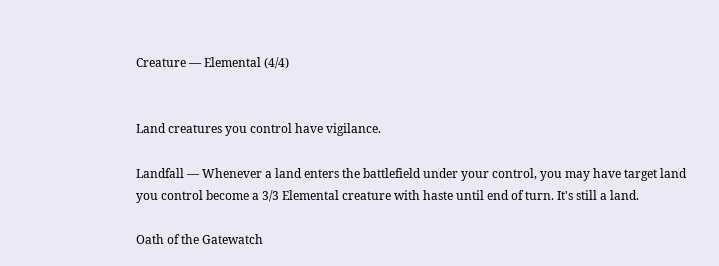Creature — Elemental (4/4)


Land creatures you control have vigilance.

Landfall — Whenever a land enters the battlefield under your control, you may have target land you control become a 3/3 Elemental creature with haste until end of turn. It's still a land.

Oath of the Gatewatch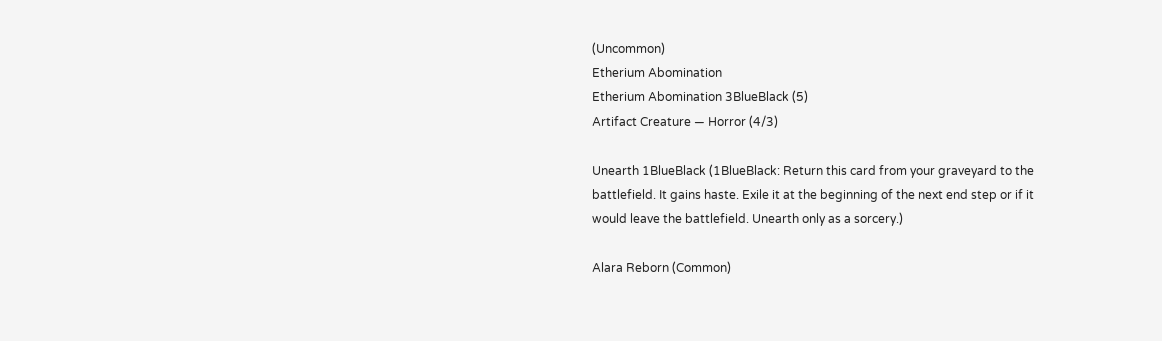(Uncommon)
Etherium Abomination
Etherium Abomination 3BlueBlack (5)
Artifact Creature — Horror (4/3)

Unearth 1BlueBlack (1BlueBlack: Return this card from your graveyard to the battlefield. It gains haste. Exile it at the beginning of the next end step or if it would leave the battlefield. Unearth only as a sorcery.)

Alara Reborn (Common)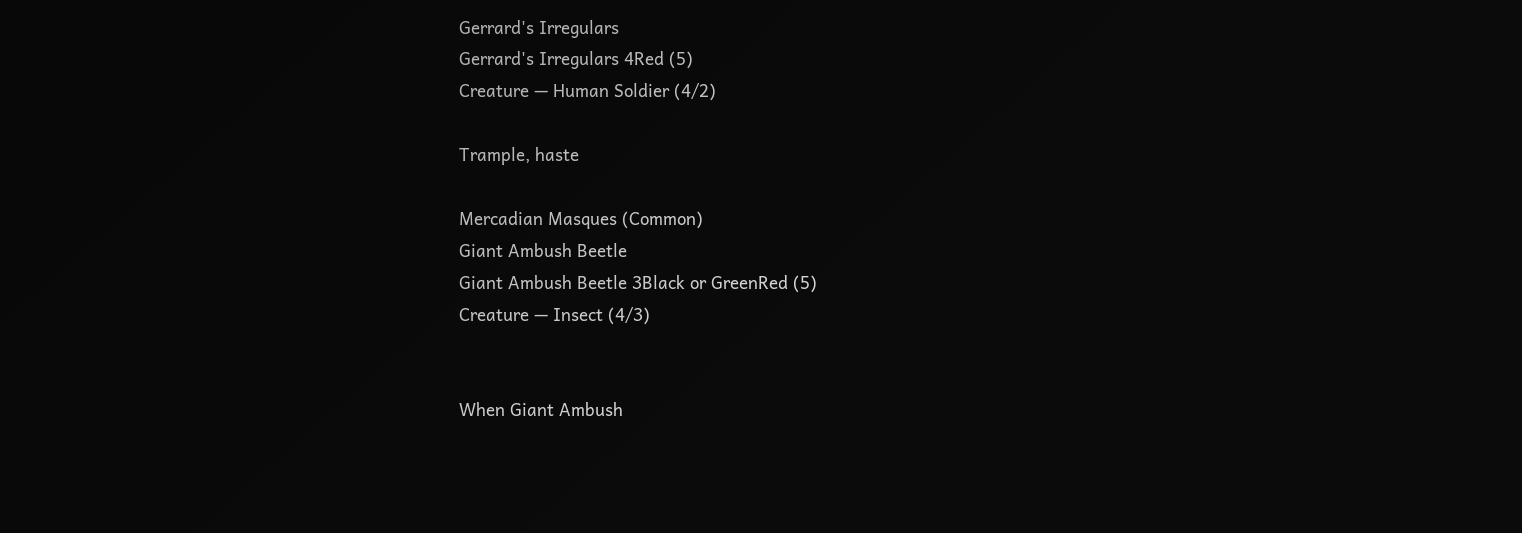Gerrard's Irregulars
Gerrard's Irregulars 4Red (5)
Creature — Human Soldier (4/2)

Trample, haste

Mercadian Masques (Common)
Giant Ambush Beetle
Giant Ambush Beetle 3Black or GreenRed (5)
Creature — Insect (4/3)


When Giant Ambush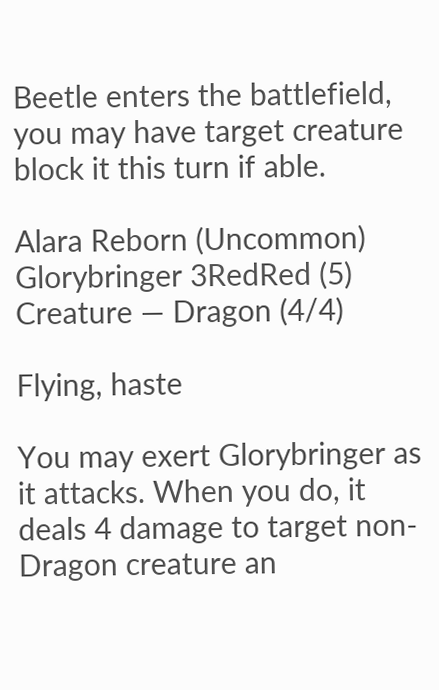Beetle enters the battlefield, you may have target creature block it this turn if able.

Alara Reborn (Uncommon)
Glorybringer 3RedRed (5)
Creature — Dragon (4/4)

Flying, haste

You may exert Glorybringer as it attacks. When you do, it deals 4 damage to target non-Dragon creature an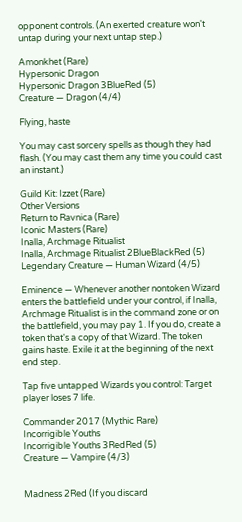opponent controls. (An exerted creature won't untap during your next untap step.)

Amonkhet (Rare)
Hypersonic Dragon
Hypersonic Dragon 3BlueRed (5)
Creature — Dragon (4/4)

Flying, haste

You may cast sorcery spells as though they had flash. (You may cast them any time you could cast an instant.)

Guild Kit: Izzet (Rare)
Other Versions
Return to Ravnica (Rare)
Iconic Masters (Rare)
Inalla, Archmage Ritualist
Inalla, Archmage Ritualist 2BlueBlackRed (5)
Legendary Creature — Human Wizard (4/5)

Eminence — Whenever another nontoken Wizard enters the battlefield under your control, if Inalla, Archmage Ritualist is in the command zone or on the battlefield, you may pay 1. If you do, create a token that's a copy of that Wizard. The token gains haste. Exile it at the beginning of the next end step.

Tap five untapped Wizards you control: Target player loses 7 life.

Commander 2017 (Mythic Rare)
Incorrigible Youths
Incorrigible Youths 3RedRed (5)
Creature — Vampire (4/3)


Madness 2Red (If you discard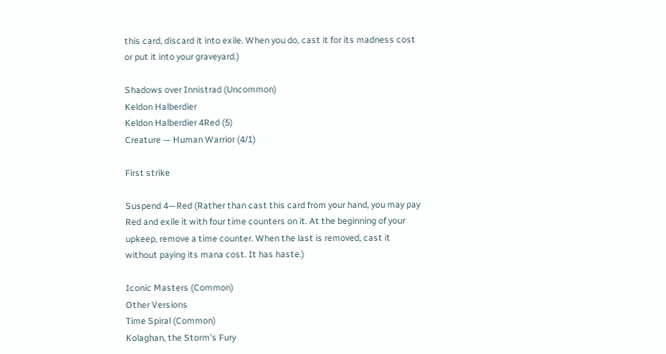this card, discard it into exile. When you do, cast it for its madness cost or put it into your graveyard.)

Shadows over Innistrad (Uncommon)
Keldon Halberdier
Keldon Halberdier 4Red (5)
Creature — Human Warrior (4/1)

First strike

Suspend 4—Red (Rather than cast this card from your hand, you may pay Red and exile it with four time counters on it. At the beginning of your upkeep, remove a time counter. When the last is removed, cast it without paying its mana cost. It has haste.)

Iconic Masters (Common)
Other Versions
Time Spiral (Common)
Kolaghan, the Storm's Fury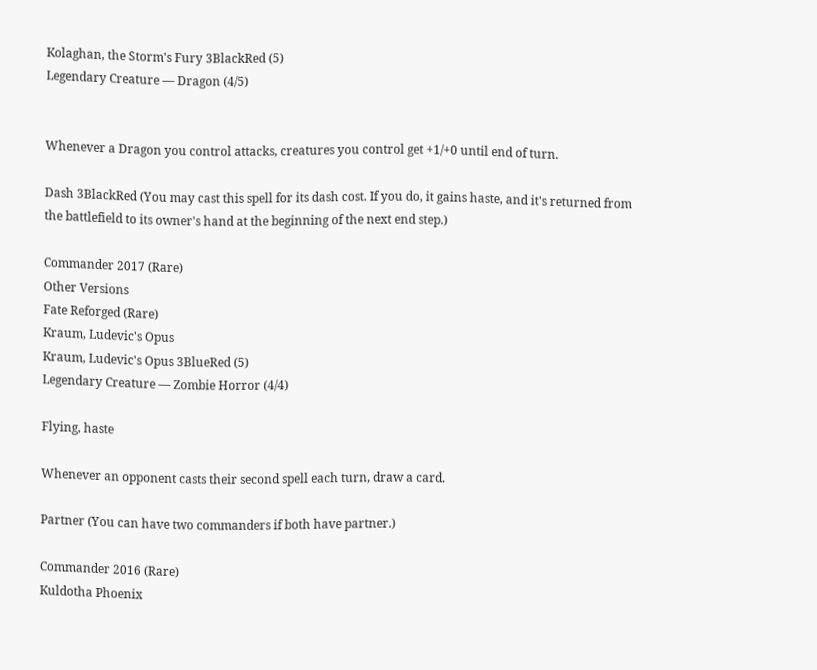Kolaghan, the Storm's Fury 3BlackRed (5)
Legendary Creature — Dragon (4/5)


Whenever a Dragon you control attacks, creatures you control get +1/+0 until end of turn.

Dash 3BlackRed (You may cast this spell for its dash cost. If you do, it gains haste, and it's returned from the battlefield to its owner's hand at the beginning of the next end step.)

Commander 2017 (Rare)
Other Versions
Fate Reforged (Rare)
Kraum, Ludevic's Opus
Kraum, Ludevic's Opus 3BlueRed (5)
Legendary Creature — Zombie Horror (4/4)

Flying, haste

Whenever an opponent casts their second spell each turn, draw a card.

Partner (You can have two commanders if both have partner.)

Commander 2016 (Rare)
Kuldotha Phoenix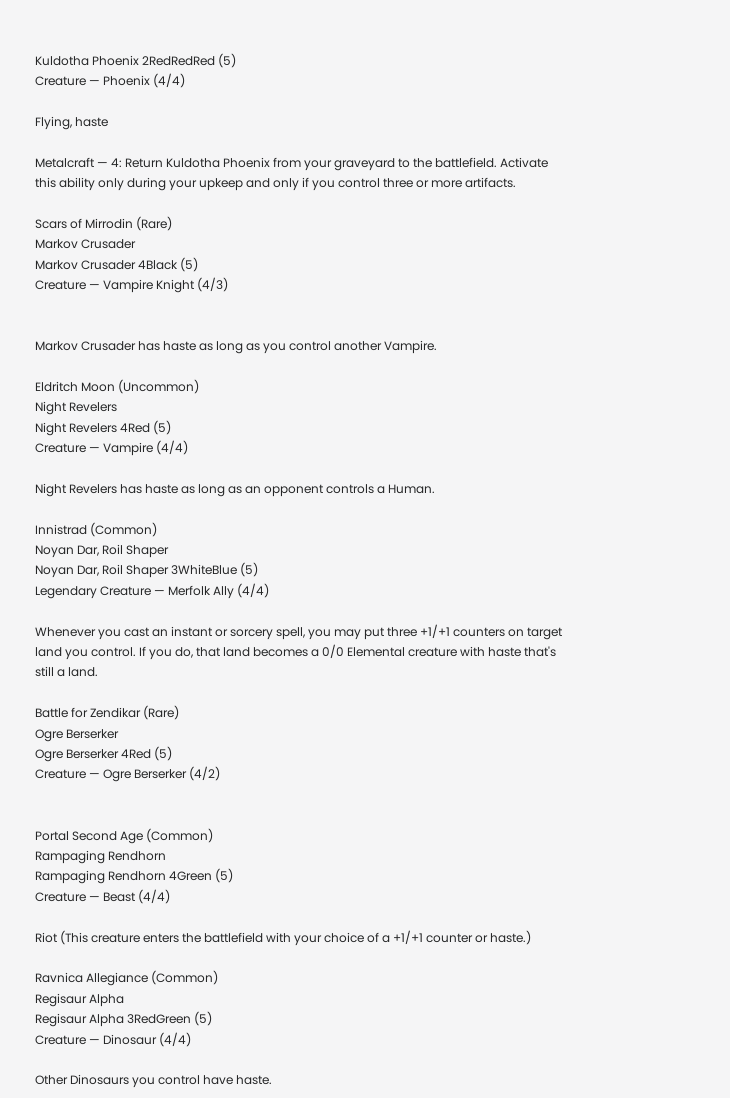Kuldotha Phoenix 2RedRedRed (5)
Creature — Phoenix (4/4)

Flying, haste

Metalcraft — 4: Return Kuldotha Phoenix from your graveyard to the battlefield. Activate this ability only during your upkeep and only if you control three or more artifacts.

Scars of Mirrodin (Rare)
Markov Crusader
Markov Crusader 4Black (5)
Creature — Vampire Knight (4/3)


Markov Crusader has haste as long as you control another Vampire.

Eldritch Moon (Uncommon)
Night Revelers
Night Revelers 4Red (5)
Creature — Vampire (4/4)

Night Revelers has haste as long as an opponent controls a Human.

Innistrad (Common)
Noyan Dar, Roil Shaper
Noyan Dar, Roil Shaper 3WhiteBlue (5)
Legendary Creature — Merfolk Ally (4/4)

Whenever you cast an instant or sorcery spell, you may put three +1/+1 counters on target land you control. If you do, that land becomes a 0/0 Elemental creature with haste that's still a land.

Battle for Zendikar (Rare)
Ogre Berserker
Ogre Berserker 4Red (5)
Creature — Ogre Berserker (4/2)


Portal Second Age (Common)
Rampaging Rendhorn
Rampaging Rendhorn 4Green (5)
Creature — Beast (4/4)

Riot (This creature enters the battlefield with your choice of a +1/+1 counter or haste.)

Ravnica Allegiance (Common)
Regisaur Alpha
Regisaur Alpha 3RedGreen (5)
Creature — Dinosaur (4/4)

Other Dinosaurs you control have haste.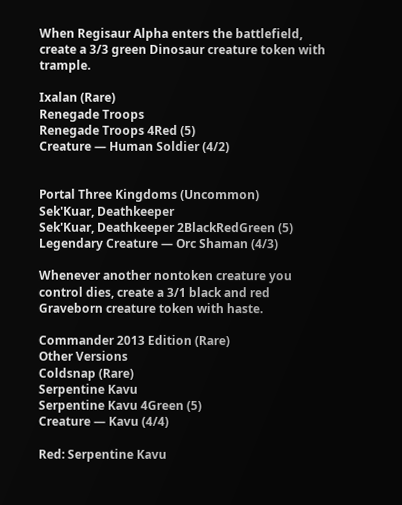When Regisaur Alpha enters the battlefield, create a 3/3 green Dinosaur creature token with trample.

Ixalan (Rare)
Renegade Troops
Renegade Troops 4Red (5)
Creature — Human Soldier (4/2)


Portal Three Kingdoms (Uncommon)
Sek'Kuar, Deathkeeper
Sek'Kuar, Deathkeeper 2BlackRedGreen (5)
Legendary Creature — Orc Shaman (4/3)

Whenever another nontoken creature you control dies, create a 3/1 black and red Graveborn creature token with haste.

Commander 2013 Edition (Rare)
Other Versions
Coldsnap (Rare)
Serpentine Kavu
Serpentine Kavu 4Green (5)
Creature — Kavu (4/4)

Red: Serpentine Kavu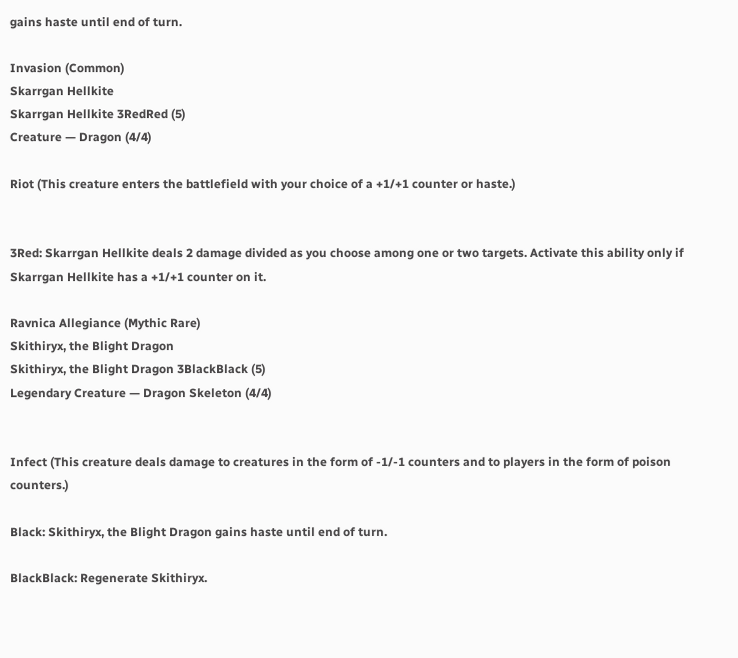gains haste until end of turn.

Invasion (Common)
Skarrgan Hellkite
Skarrgan Hellkite 3RedRed (5)
Creature — Dragon (4/4)

Riot (This creature enters the battlefield with your choice of a +1/+1 counter or haste.)


3Red: Skarrgan Hellkite deals 2 damage divided as you choose among one or two targets. Activate this ability only if Skarrgan Hellkite has a +1/+1 counter on it.

Ravnica Allegiance (Mythic Rare)
Skithiryx, the Blight Dragon
Skithiryx, the Blight Dragon 3BlackBlack (5)
Legendary Creature — Dragon Skeleton (4/4)


Infect (This creature deals damage to creatures in the form of -1/-1 counters and to players in the form of poison counters.)

Black: Skithiryx, the Blight Dragon gains haste until end of turn.

BlackBlack: Regenerate Skithiryx.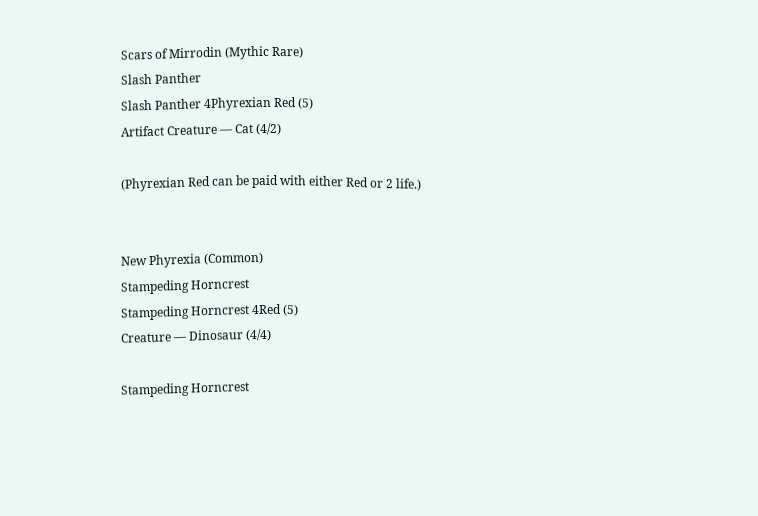Scars of Mirrodin (Mythic Rare)
Slash Panther
Slash Panther 4Phyrexian Red (5)
Artifact Creature — Cat (4/2)

(Phyrexian Red can be paid with either Red or 2 life.)


New Phyrexia (Common)
Stampeding Horncrest
Stampeding Horncrest 4Red (5)
Creature — Dinosaur (4/4)

Stampeding Horncrest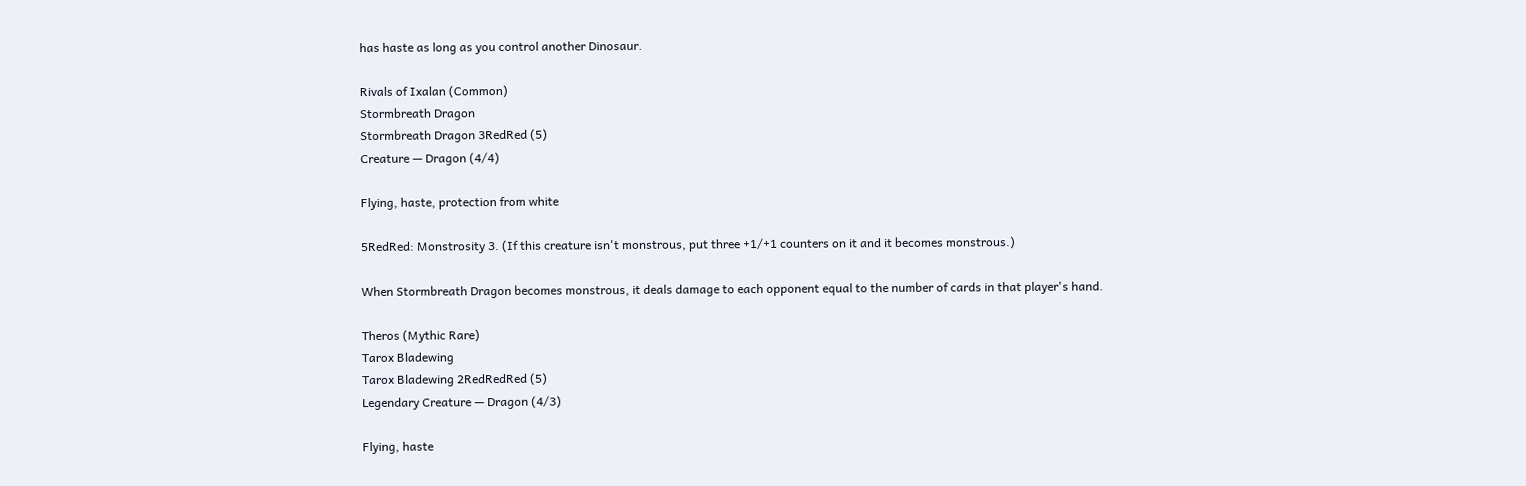has haste as long as you control another Dinosaur.

Rivals of Ixalan (Common)
Stormbreath Dragon
Stormbreath Dragon 3RedRed (5)
Creature — Dragon (4/4)

Flying, haste, protection from white

5RedRed: Monstrosity 3. (If this creature isn't monstrous, put three +1/+1 counters on it and it becomes monstrous.)

When Stormbreath Dragon becomes monstrous, it deals damage to each opponent equal to the number of cards in that player's hand.

Theros (Mythic Rare)
Tarox Bladewing
Tarox Bladewing 2RedRedRed (5)
Legendary Creature — Dragon (4/3)

Flying, haste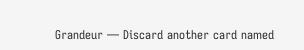Grandeur — Discard another card named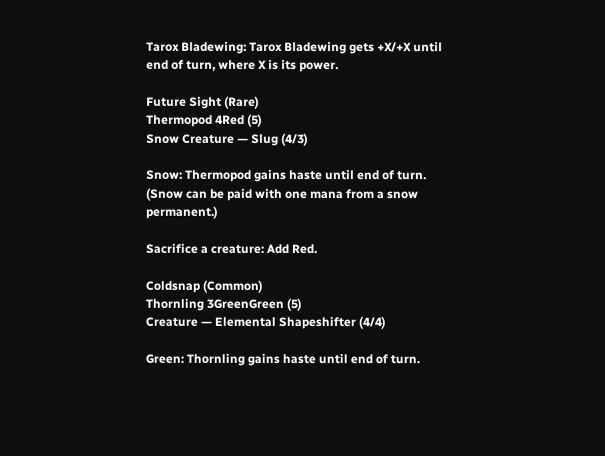Tarox Bladewing: Tarox Bladewing gets +X/+X until end of turn, where X is its power.

Future Sight (Rare)
Thermopod 4Red (5)
Snow Creature — Slug (4/3)

Snow: Thermopod gains haste until end of turn. (Snow can be paid with one mana from a snow permanent.)

Sacrifice a creature: Add Red.

Coldsnap (Common)
Thornling 3GreenGreen (5)
Creature — Elemental Shapeshifter (4/4)

Green: Thornling gains haste until end of turn.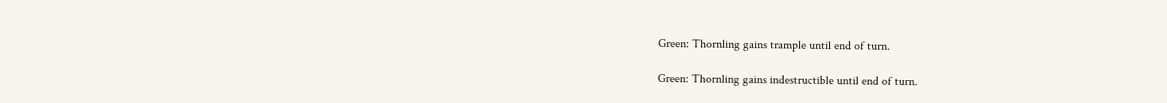Green: Thornling gains trample until end of turn.

Green: Thornling gains indestructible until end of turn.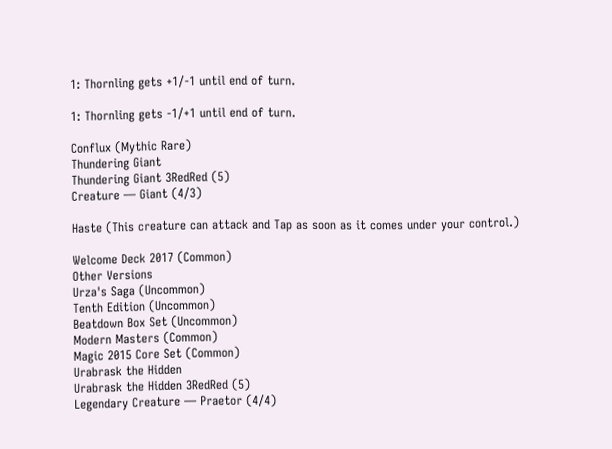1: Thornling gets +1/-1 until end of turn.

1: Thornling gets -1/+1 until end of turn.

Conflux (Mythic Rare)
Thundering Giant
Thundering Giant 3RedRed (5)
Creature — Giant (4/3)

Haste (This creature can attack and Tap as soon as it comes under your control.)

Welcome Deck 2017 (Common)
Other Versions
Urza's Saga (Uncommon)
Tenth Edition (Uncommon)
Beatdown Box Set (Uncommon)
Modern Masters (Common)
Magic 2015 Core Set (Common)
Urabrask the Hidden
Urabrask the Hidden 3RedRed (5)
Legendary Creature — Praetor (4/4)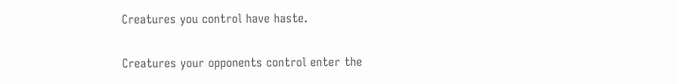Creatures you control have haste.

Creatures your opponents control enter the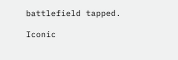battlefield tapped.

Iconic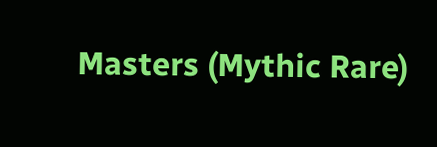Masters (Mythic Rare)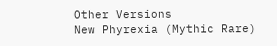Other Versions
New Phyrexia (Mythic Rare)